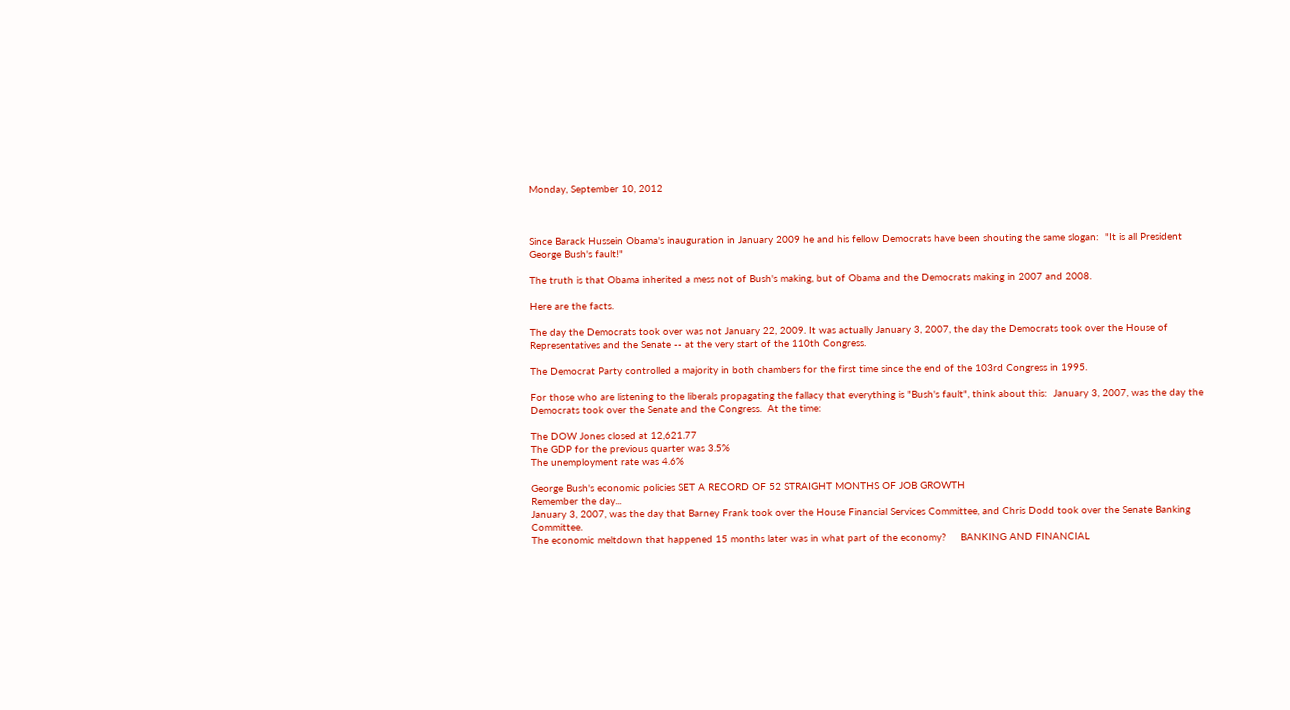Monday, September 10, 2012



Since Barack Hussein Obama's inauguration in January 2009 he and his fellow Democrats have been shouting the same slogan:  "It is all President George Bush's fault!"

The truth is that Obama inherited a mess not of Bush's making, but of Obama and the Democrats making in 2007 and 2008.

Here are the facts.

The day the Democrats took over was not January 22, 2009. It was actually January 3, 2007, the day the Democrats took over the House of Representatives and the Senate -- at the very start of the 110th Congress.

The Democrat Party controlled a majority in both chambers for the first time since the end of the 103rd Congress in 1995.

For those who are listening to the liberals propagating the fallacy that everything is "Bush's fault", think about this:  January 3, 2007, was the day the Democrats took over the Senate and the Congress.  At the time:

The DOW Jones closed at 12,621.77
The GDP for the previous quarter was 3.5%
The unemployment rate was 4.6%

George Bush's economic policies SET A RECORD OF 52 STRAIGHT MONTHS OF JOB GROWTH
Remember the day...
January 3, 2007, was the day that Barney Frank took over the House Financial Services Committee, and Chris Dodd took over the Senate Banking Committee.
The economic meltdown that happened 15 months later was in what part of the economy?     BANKING AND FINANCIAL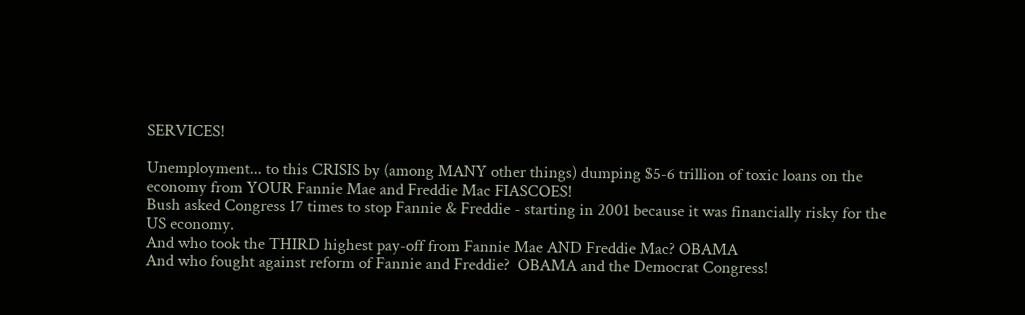SERVICES!

Unemployment... to this CRISIS by (among MANY other things) dumping $5-6 trillion of toxic loans on the economy from YOUR Fannie Mae and Freddie Mac FIASCOES!
Bush asked Congress 17 times to stop Fannie & Freddie - starting in 2001 because it was financially risky for the US economy.
And who took the THIRD highest pay-off from Fannie Mae AND Freddie Mac? OBAMA
And who fought against reform of Fannie and Freddie?  OBAMA and the Democrat Congress!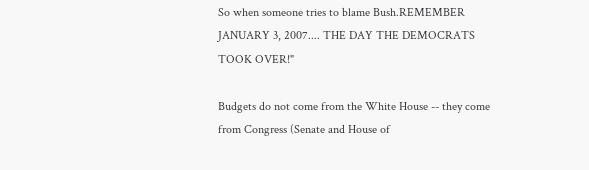So when someone tries to blame Bush.REMEMBER JANUARY 3, 2007.... THE DAY THE DEMOCRATS TOOK OVER!"

Budgets do not come from the White House -- they come from Congress (Senate and House of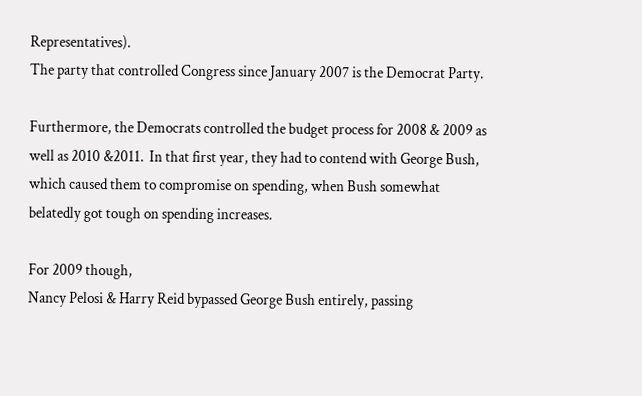Representatives).
The party that controlled Congress since January 2007 is the Democrat Party.

Furthermore, the Democrats controlled the budget process for 2008 & 2009 as well as 2010 &2011.  In that first year, they had to contend with George Bush, which caused them to compromise on spending, when Bush somewhat belatedly got tough on spending increases.

For 2009 though,
Nancy Pelosi & Harry Reid bypassed George Bush entirely, passing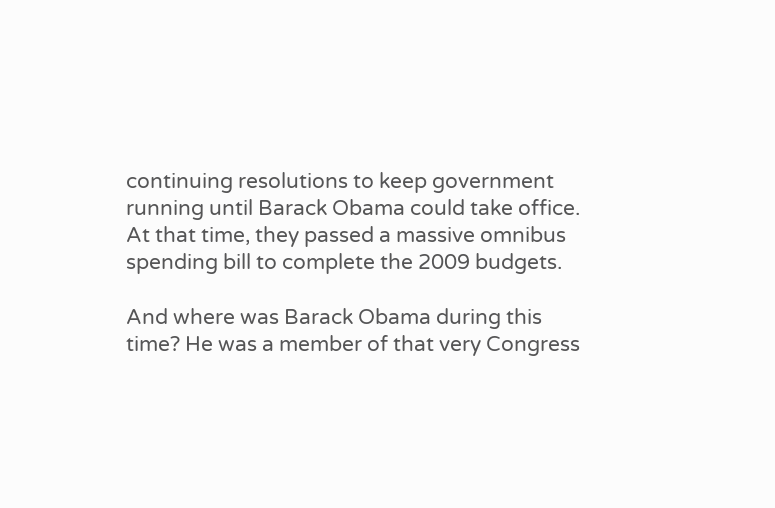continuing resolutions to keep government running until Barack Obama could take office. At that time, they passed a massive omnibus spending bill to complete the 2009 budgets.

And where was Barack Obama during this time? He was a member of that very Congress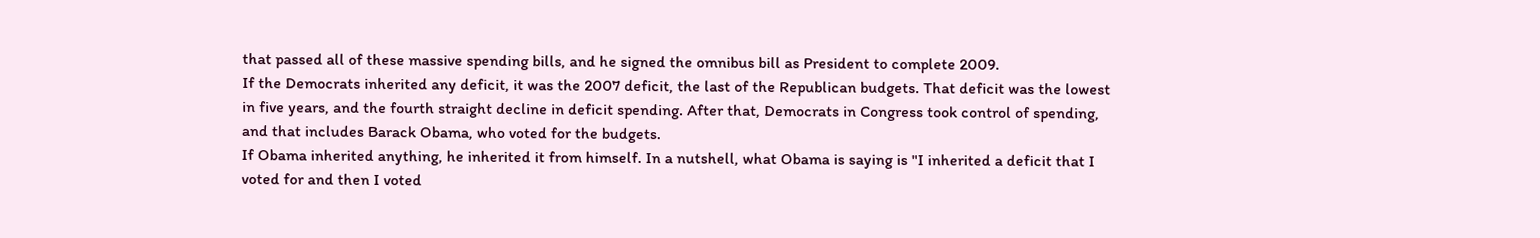that passed all of these massive spending bills, and he signed the omnibus bill as President to complete 2009.
If the Democrats inherited any deficit, it was the 2007 deficit, the last of the Republican budgets. That deficit was the lowest in five years, and the fourth straight decline in deficit spending. After that, Democrats in Congress took control of spending, and that includes Barack Obama, who voted for the budgets.
If Obama inherited anything, he inherited it from himself. In a nutshell, what Obama is saying is "I inherited a deficit that I voted for and then I voted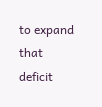to expand that deficit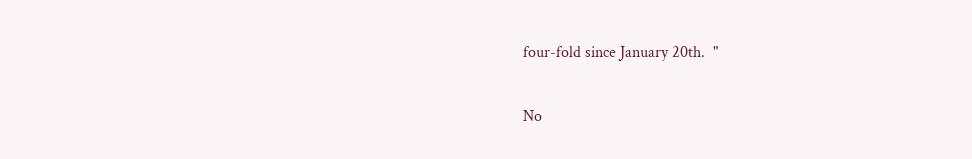four-fold since January 20th.  "

No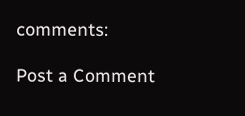comments:

Post a Comment